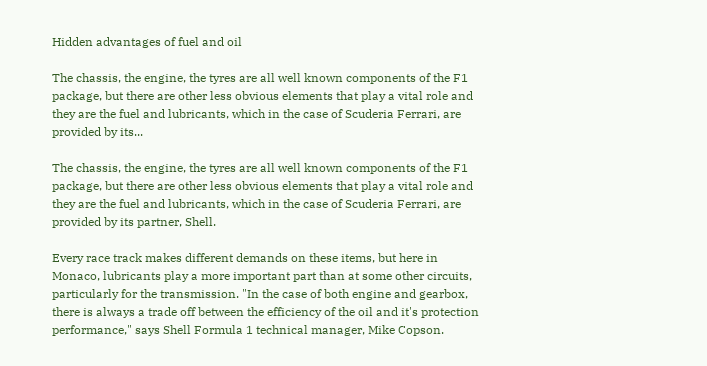Hidden advantages of fuel and oil

The chassis, the engine, the tyres are all well known components of the F1 package, but there are other less obvious elements that play a vital role and they are the fuel and lubricants, which in the case of Scuderia Ferrari, are provided by its...

The chassis, the engine, the tyres are all well known components of the F1 package, but there are other less obvious elements that play a vital role and they are the fuel and lubricants, which in the case of Scuderia Ferrari, are provided by its partner, Shell.

Every race track makes different demands on these items, but here in Monaco, lubricants play a more important part than at some other circuits, particularly for the transmission. "In the case of both engine and gearbox, there is always a trade off between the efficiency of the oil and it's protection performance," says Shell Formula 1 technical manager, Mike Copson.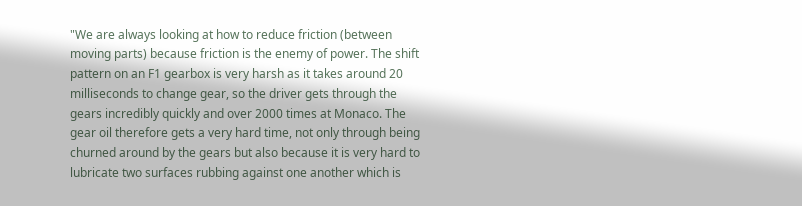"We are always looking at how to reduce friction (between moving parts) because friction is the enemy of power. The shift pattern on an F1 gearbox is very harsh as it takes around 20 milliseconds to change gear, so the driver gets through the gears incredibly quickly and over 2000 times at Monaco. The gear oil therefore gets a very hard time, not only through being churned around by the gears but also because it is very hard to lubricate two surfaces rubbing against one another which is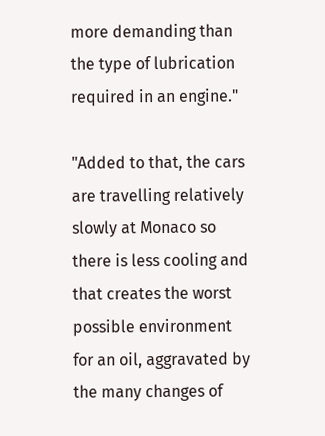more demanding than the type of lubrication required in an engine."

"Added to that, the cars are travelling relatively slowly at Monaco so there is less cooling and that creates the worst possible environment for an oil, aggravated by the many changes of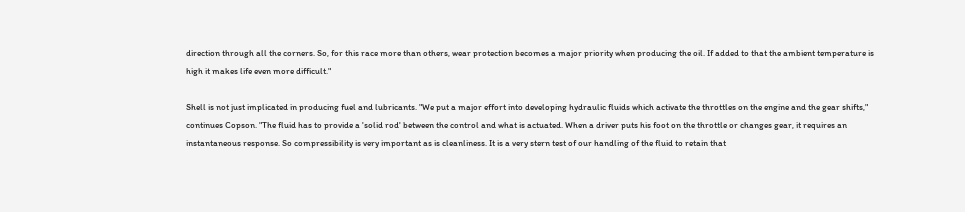direction through all the corners. So, for this race more than others, wear protection becomes a major priority when producing the oil. If added to that the ambient temperature is high it makes life even more difficult."

Shell is not just implicated in producing fuel and lubricants. "We put a major effort into developing hydraulic fluids which activate the throttles on the engine and the gear shifts," continues Copson. "The fluid has to provide a 'solid rod' between the control and what is actuated. When a driver puts his foot on the throttle or changes gear, it requires an instantaneous response. So compressibility is very important as is cleanliness. It is a very stern test of our handling of the fluid to retain that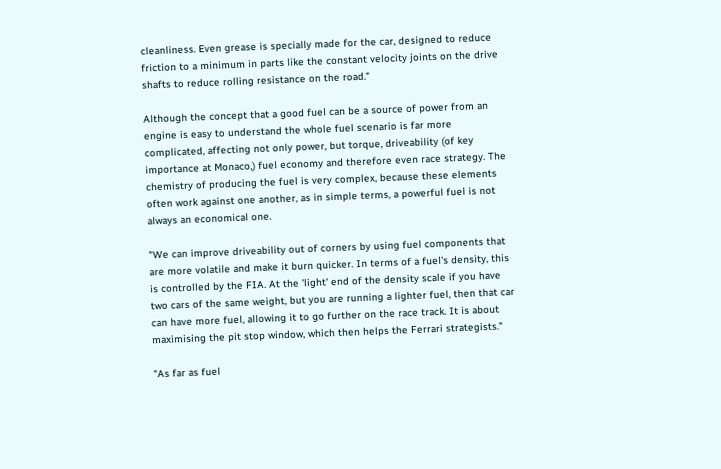cleanliness. Even grease is specially made for the car, designed to reduce friction to a minimum in parts like the constant velocity joints on the drive shafts to reduce rolling resistance on the road."

Although the concept that a good fuel can be a source of power from an engine is easy to understand the whole fuel scenario is far more complicated, affecting not only power, but torque, driveability (of key importance at Monaco,) fuel economy and therefore even race strategy. The chemistry of producing the fuel is very complex, because these elements often work against one another, as in simple terms, a powerful fuel is not always an economical one.

"We can improve driveability out of corners by using fuel components that are more volatile and make it burn quicker. In terms of a fuel's density, this is controlled by the FIA. At the 'light' end of the density scale if you have two cars of the same weight, but you are running a lighter fuel, then that car can have more fuel, allowing it to go further on the race track. It is about maximising the pit stop window, which then helps the Ferrari strategists."

"As far as fuel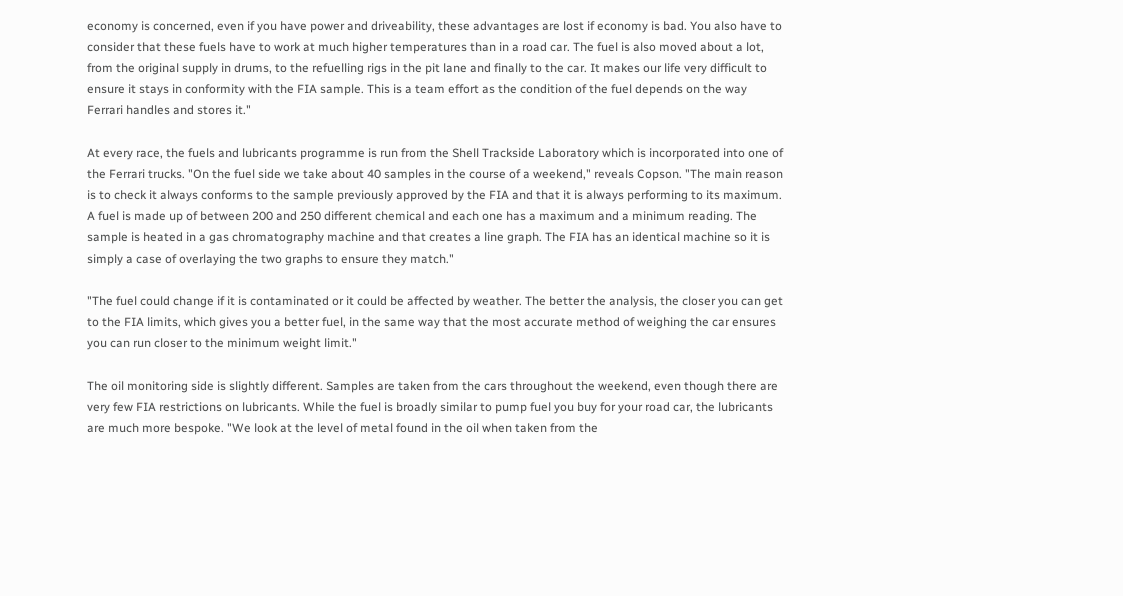economy is concerned, even if you have power and driveability, these advantages are lost if economy is bad. You also have to consider that these fuels have to work at much higher temperatures than in a road car. The fuel is also moved about a lot, from the original supply in drums, to the refuelling rigs in the pit lane and finally to the car. It makes our life very difficult to ensure it stays in conformity with the FIA sample. This is a team effort as the condition of the fuel depends on the way Ferrari handles and stores it."

At every race, the fuels and lubricants programme is run from the Shell Trackside Laboratory which is incorporated into one of the Ferrari trucks. "On the fuel side we take about 40 samples in the course of a weekend," reveals Copson. "The main reason is to check it always conforms to the sample previously approved by the FIA and that it is always performing to its maximum. A fuel is made up of between 200 and 250 different chemical and each one has a maximum and a minimum reading. The sample is heated in a gas chromatography machine and that creates a line graph. The FIA has an identical machine so it is simply a case of overlaying the two graphs to ensure they match."

"The fuel could change if it is contaminated or it could be affected by weather. The better the analysis, the closer you can get to the FIA limits, which gives you a better fuel, in the same way that the most accurate method of weighing the car ensures you can run closer to the minimum weight limit."

The oil monitoring side is slightly different. Samples are taken from the cars throughout the weekend, even though there are very few FIA restrictions on lubricants. While the fuel is broadly similar to pump fuel you buy for your road car, the lubricants are much more bespoke. "We look at the level of metal found in the oil when taken from the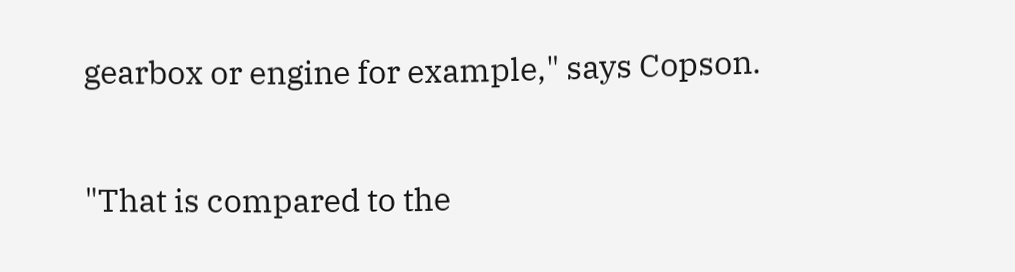gearbox or engine for example," says Copson.

"That is compared to the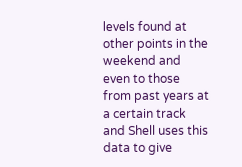levels found at other points in the weekend and even to those from past years at a certain track and Shell uses this data to give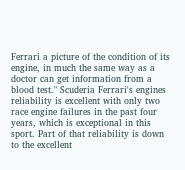Ferrari a picture of the condition of its engine, in much the same way as a doctor can get information from a blood test." Scuderia Ferrari's engines reliability is excellent with only two race engine failures in the past four years, which is exceptional in this sport. Part of that reliability is down to the excellent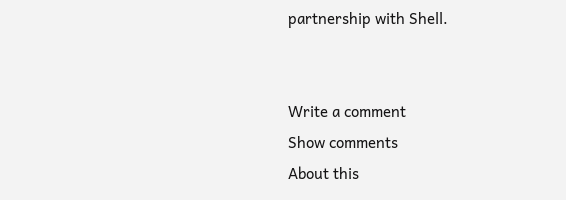partnership with Shell.


Write a comment
Show comments
About this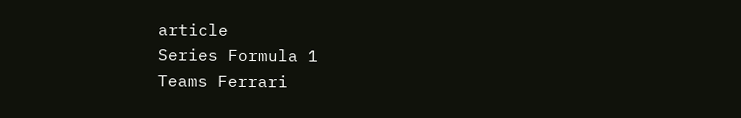article
Series Formula 1
Teams Ferrari